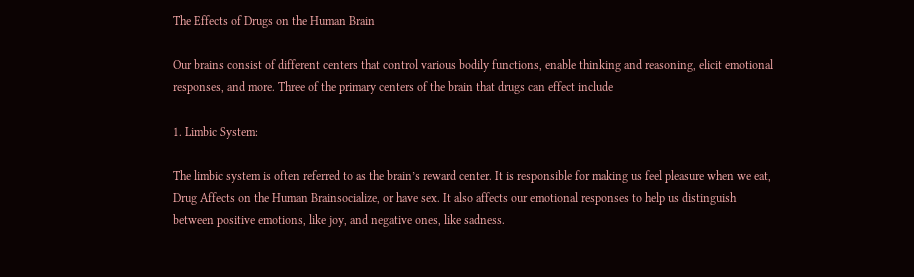The Effects of Drugs on the Human Brain

Our brains consist of different centers that control various bodily functions, enable thinking and reasoning, elicit emotional responses, and more. Three of the primary centers of the brain that drugs can effect include

1. Limbic System:

The limbic system is often referred to as the brain’s reward center. It is responsible for making us feel pleasure when we eat, Drug Affects on the Human Brainsocialize, or have sex. It also affects our emotional responses to help us distinguish between positive emotions, like joy, and negative ones, like sadness.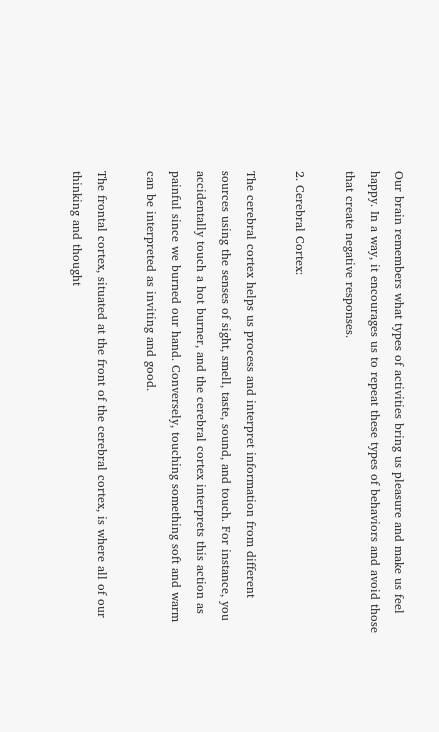Our brain remembers what types of activities bring us pleasure and make us feel happy. In a way, it encourages us to repeat these types of behaviors and avoid those that create negative responses.

2. Cerebral Cortex:

The cerebral cortex helps us process and interpret information from different sources using the senses of sight, smell, taste, sound, and touch. For instance, you accidentally touch a hot burner, and the cerebral cortex interprets this action as painful since we burned our hand. Conversely, touching something soft and warm can be interpreted as inviting and good.

The frontal cortex, situated at the front of the cerebral cortex, is where all of our thinking and thought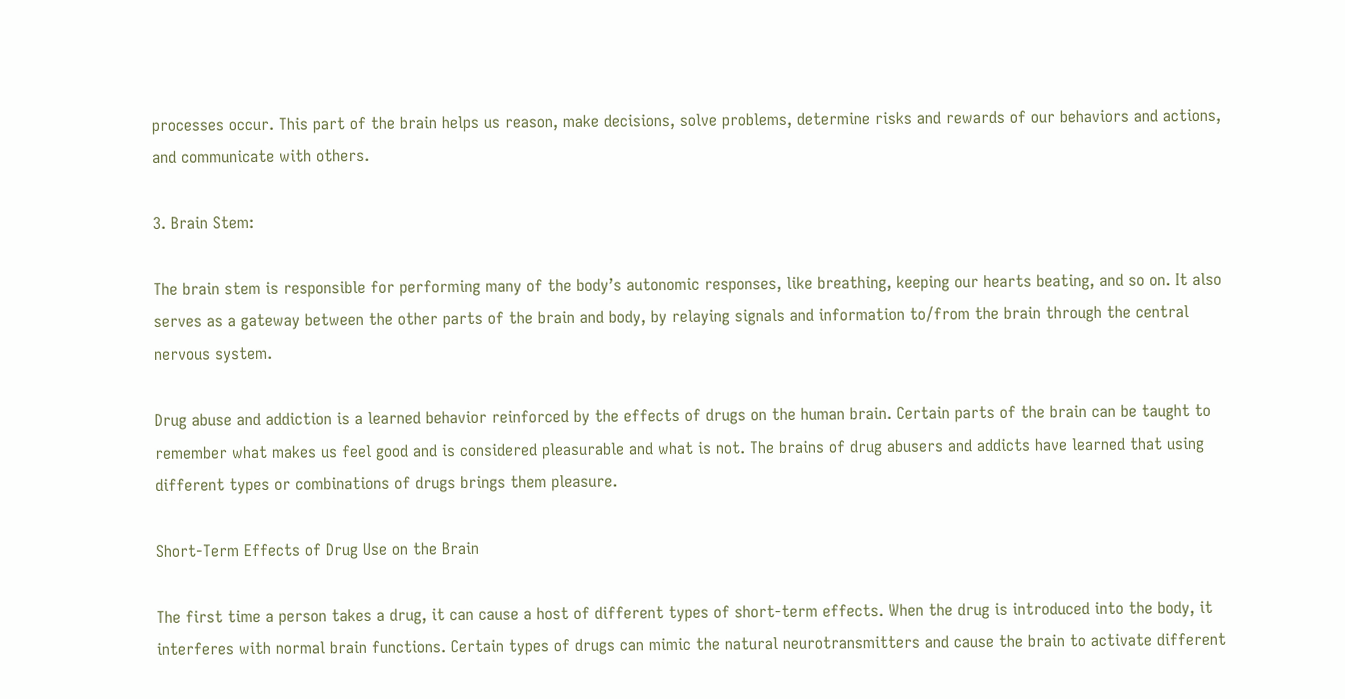processes occur. This part of the brain helps us reason, make decisions, solve problems, determine risks and rewards of our behaviors and actions, and communicate with others.

3. Brain Stem:

The brain stem is responsible for performing many of the body’s autonomic responses, like breathing, keeping our hearts beating, and so on. It also serves as a gateway between the other parts of the brain and body, by relaying signals and information to/from the brain through the central nervous system.

Drug abuse and addiction is a learned behavior reinforced by the effects of drugs on the human brain. Certain parts of the brain can be taught to remember what makes us feel good and is considered pleasurable and what is not. The brains of drug abusers and addicts have learned that using different types or combinations of drugs brings them pleasure.

Short-Term Effects of Drug Use on the Brain

The first time a person takes a drug, it can cause a host of different types of short-term effects. When the drug is introduced into the body, it interferes with normal brain functions. Certain types of drugs can mimic the natural neurotransmitters and cause the brain to activate different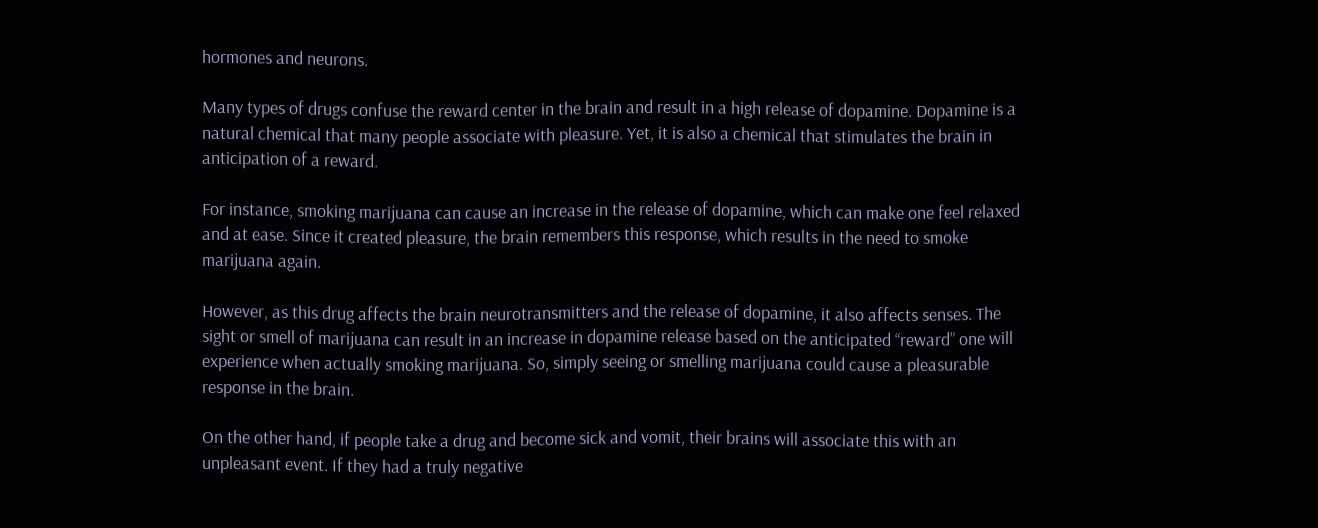hormones and neurons.

Many types of drugs confuse the reward center in the brain and result in a high release of dopamine. Dopamine is a natural chemical that many people associate with pleasure. Yet, it is also a chemical that stimulates the brain in anticipation of a reward.

For instance, smoking marijuana can cause an increase in the release of dopamine, which can make one feel relaxed and at ease. Since it created pleasure, the brain remembers this response, which results in the need to smoke marijuana again.

However, as this drug affects the brain neurotransmitters and the release of dopamine, it also affects senses. The sight or smell of marijuana can result in an increase in dopamine release based on the anticipated “reward” one will experience when actually smoking marijuana. So, simply seeing or smelling marijuana could cause a pleasurable response in the brain.

On the other hand, if people take a drug and become sick and vomit, their brains will associate this with an unpleasant event. If they had a truly negative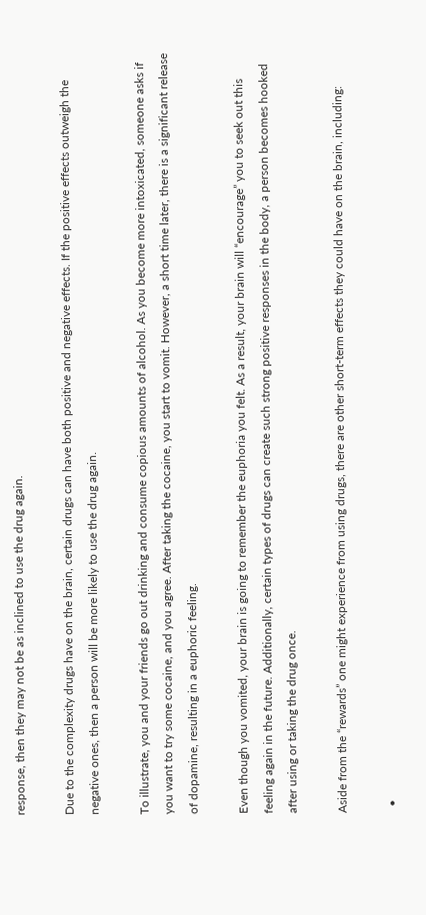response, then they may not be as inclined to use the drug again.

Due to the complexity drugs have on the brain, certain drugs can have both positive and negative effects. If the positive effects outweigh the negative ones, then a person will be more likely to use the drug again.

To illustrate, you and your friends go out drinking and consume copious amounts of alcohol. As you become more intoxicated, someone asks if you want to try some cocaine, and you agree. After taking the cocaine, you start to vomit. However, a short time later, there is a significant release of dopamine, resulting in a euphoric feeling.

Even though you vomited, your brain is going to remember the euphoria you felt. As a result, your brain will “encourage” you to seek out this feeling again in the future. Additionally, certain types of drugs can create such strong positive responses in the body, a person becomes hooked after using or taking the drug once.

Aside from the “rewards” one might experience from using drugs, there are other short-term effects they could have on the brain, including:

  •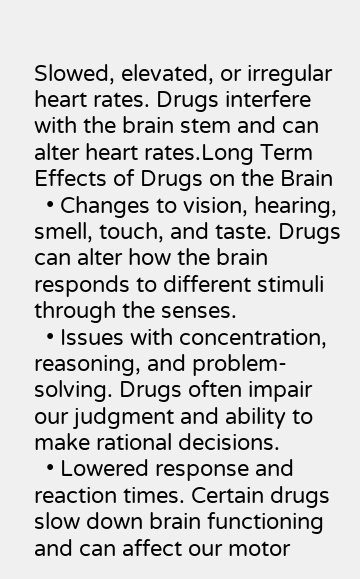Slowed, elevated, or irregular heart rates. Drugs interfere with the brain stem and can alter heart rates.Long Term Effects of Drugs on the Brain
  • Changes to vision, hearing, smell, touch, and taste. Drugs can alter how the brain responds to different stimuli through the senses.
  • Issues with concentration, reasoning, and problem-solving. Drugs often impair our judgment and ability to make rational decisions.
  • Lowered response and reaction times. Certain drugs slow down brain functioning and can affect our motor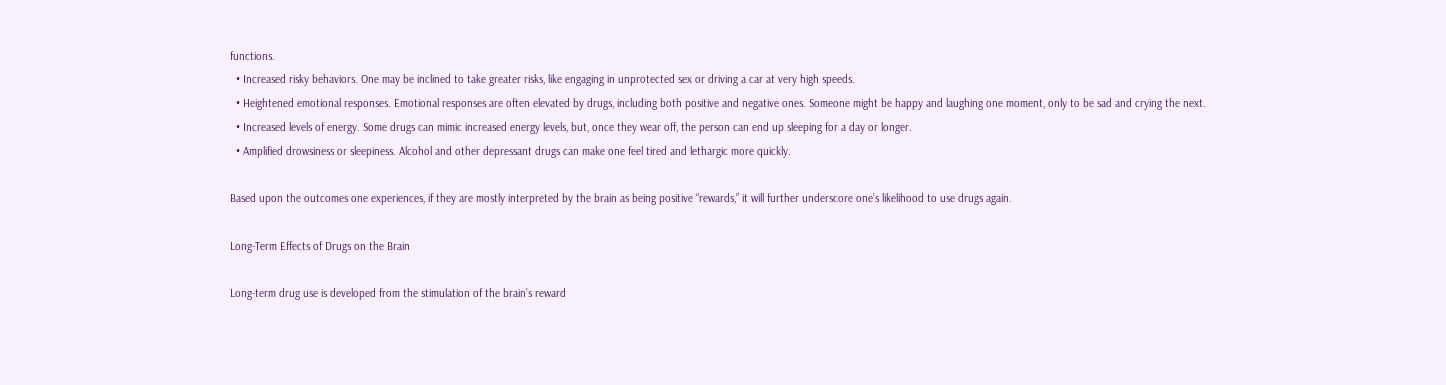functions.
  • Increased risky behaviors. One may be inclined to take greater risks, like engaging in unprotected sex or driving a car at very high speeds.
  • Heightened emotional responses. Emotional responses are often elevated by drugs, including both positive and negative ones. Someone might be happy and laughing one moment, only to be sad and crying the next.
  • Increased levels of energy. Some drugs can mimic increased energy levels, but, once they wear off, the person can end up sleeping for a day or longer.
  • Amplified drowsiness or sleepiness. Alcohol and other depressant drugs can make one feel tired and lethargic more quickly.

Based upon the outcomes one experiences, if they are mostly interpreted by the brain as being positive “rewards,” it will further underscore one’s likelihood to use drugs again.

Long-Term Effects of Drugs on the Brain

Long-term drug use is developed from the stimulation of the brain’s reward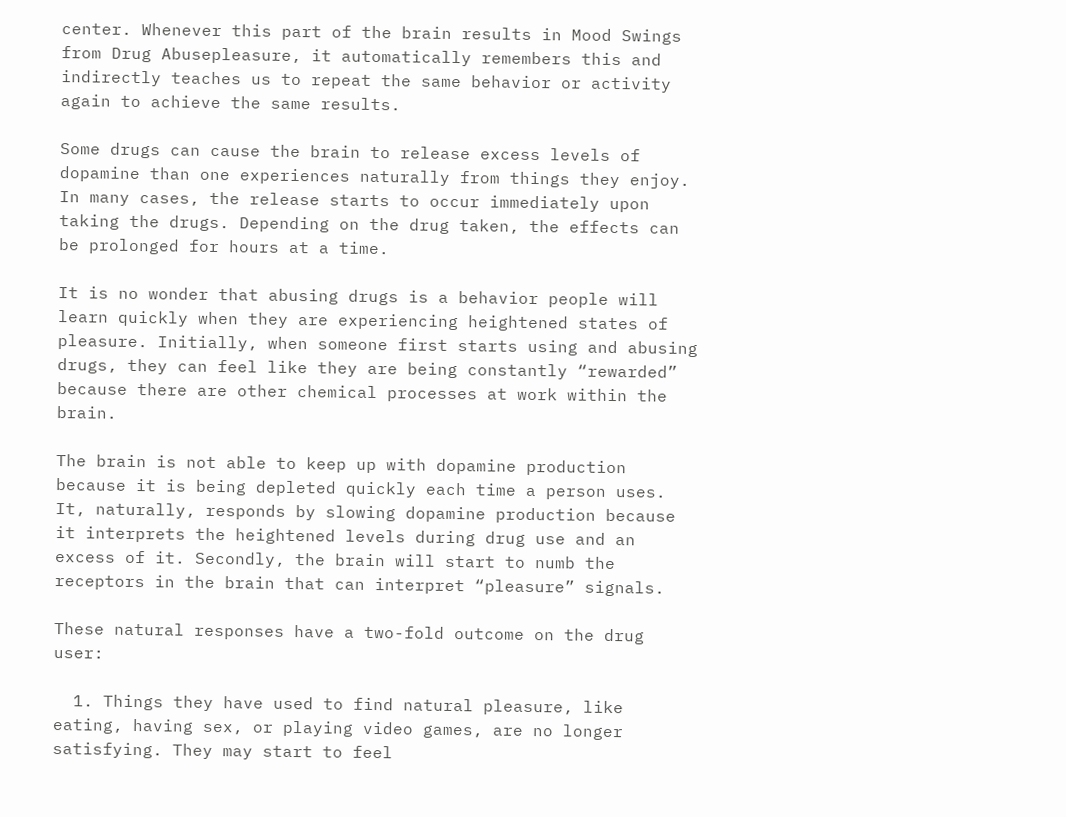center. Whenever this part of the brain results in Mood Swings from Drug Abusepleasure, it automatically remembers this and indirectly teaches us to repeat the same behavior or activity again to achieve the same results.

Some drugs can cause the brain to release excess levels of dopamine than one experiences naturally from things they enjoy. In many cases, the release starts to occur immediately upon taking the drugs. Depending on the drug taken, the effects can be prolonged for hours at a time.

It is no wonder that abusing drugs is a behavior people will learn quickly when they are experiencing heightened states of pleasure. Initially, when someone first starts using and abusing drugs, they can feel like they are being constantly “rewarded” because there are other chemical processes at work within the brain.

The brain is not able to keep up with dopamine production because it is being depleted quickly each time a person uses. It, naturally, responds by slowing dopamine production because it interprets the heightened levels during drug use and an excess of it. Secondly, the brain will start to numb the receptors in the brain that can interpret “pleasure” signals.

These natural responses have a two-fold outcome on the drug user:

  1. Things they have used to find natural pleasure, like eating, having sex, or playing video games, are no longer satisfying. They may start to feel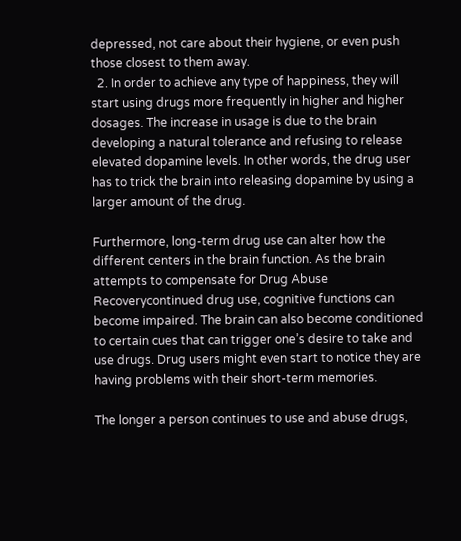depressed, not care about their hygiene, or even push those closest to them away.
  2. In order to achieve any type of happiness, they will start using drugs more frequently in higher and higher dosages. The increase in usage is due to the brain developing a natural tolerance and refusing to release elevated dopamine levels. In other words, the drug user has to trick the brain into releasing dopamine by using a larger amount of the drug.

Furthermore, long-term drug use can alter how the different centers in the brain function. As the brain attempts to compensate for Drug Abuse Recoverycontinued drug use, cognitive functions can become impaired. The brain can also become conditioned to certain cues that can trigger one’s desire to take and use drugs. Drug users might even start to notice they are having problems with their short-term memories.

The longer a person continues to use and abuse drugs,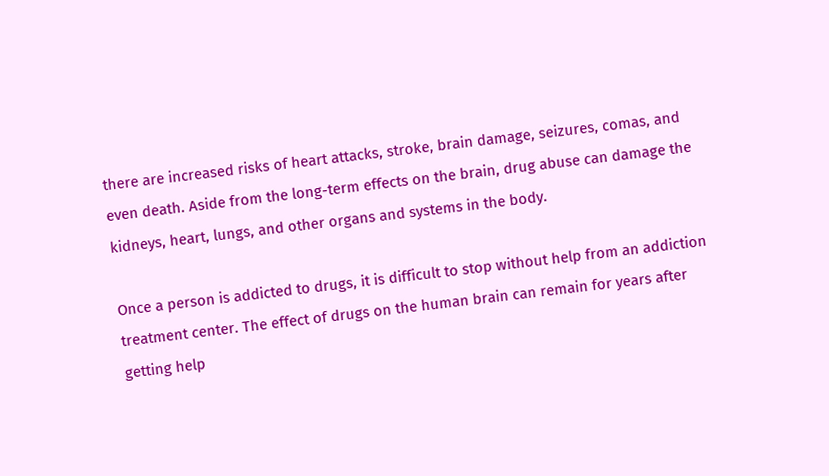there are increased risks of heart attacks, stroke, brain damage, seizures, comas, and even death. Aside from the long-term effects on the brain, drug abuse can damage the kidneys, heart, lungs, and other organs and systems in the body.

Once a person is addicted to drugs, it is difficult to stop without help from an addiction treatment center. The effect of drugs on the human brain can remain for years after getting help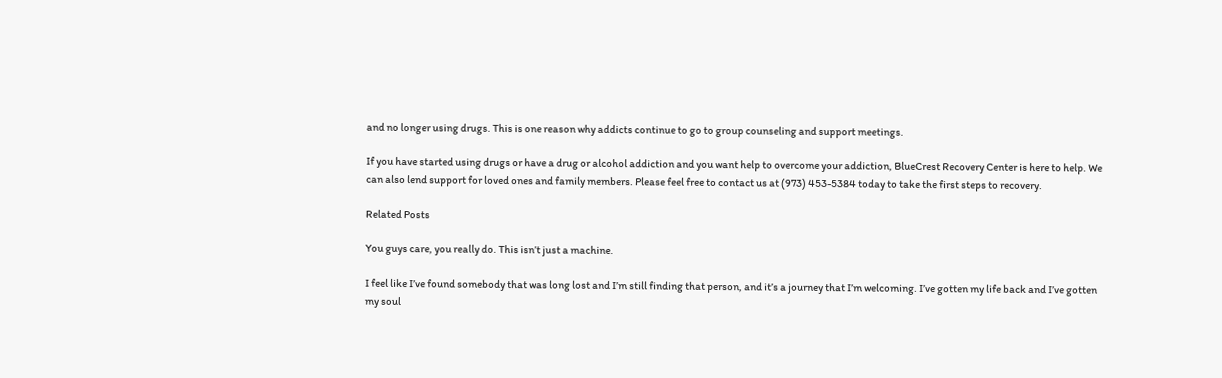and no longer using drugs. This is one reason why addicts continue to go to group counseling and support meetings.

If you have started using drugs or have a drug or alcohol addiction and you want help to overcome your addiction, BlueCrest Recovery Center is here to help. We can also lend support for loved ones and family members. Please feel free to contact us at (973) 453-5384 today to take the first steps to recovery.

Related Posts

You guys care, you really do. This isn’t just a machine.

I feel like I’ve found somebody that was long lost and I’m still finding that person, and it’s a journey that I’m welcoming. I’ve gotten my life back and I’ve gotten my soul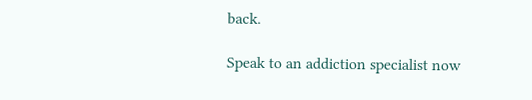back.

Speak to an addiction specialist now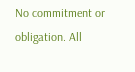No commitment or obligation. All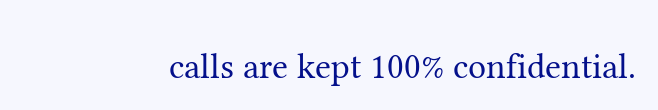calls are kept 100% confidential.